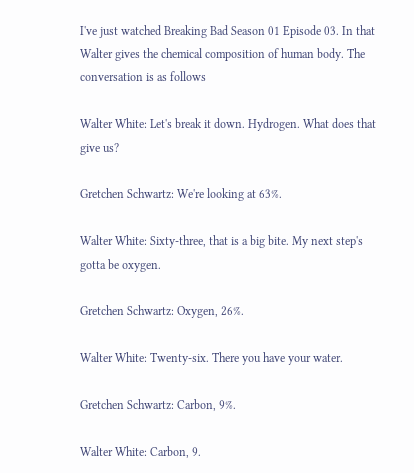I've just watched Breaking Bad Season 01 Episode 03. In that Walter gives the chemical composition of human body. The conversation is as follows

Walter White: Let's break it down. Hydrogen. What does that give us?

Gretchen Schwartz: We're looking at 63%.

Walter White: Sixty-three, that is a big bite. My next step's gotta be oxygen.

Gretchen Schwartz: Oxygen, 26%.

Walter White: Twenty-six. There you have your water.

Gretchen Schwartz: Carbon, 9%.

Walter White: Carbon, 9.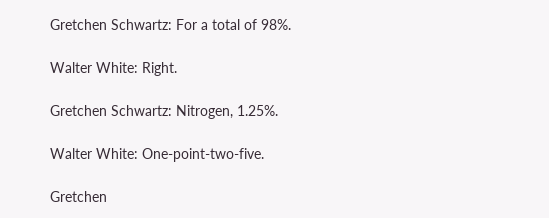Gretchen Schwartz: For a total of 98%.

Walter White: Right.

Gretchen Schwartz: Nitrogen, 1.25%.

Walter White: One-point-two-five.

Gretchen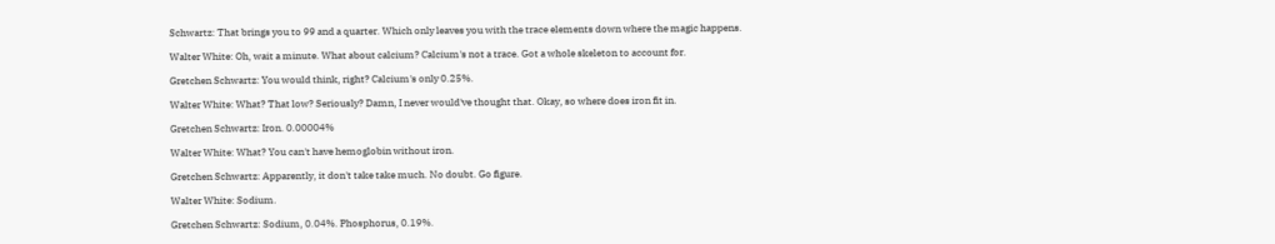Schwartz: That brings you to 99 and a quarter. Which only leaves you with the trace elements down where the magic happens.

Walter White: Oh, wait a minute. What about calcium? Calcium's not a trace. Got a whole skeleton to account for.

Gretchen Schwartz: You would think, right? Calcium's only 0.25%.

Walter White: What? That low? Seriously? Damn, I never would've thought that. Okay, so where does iron fit in.

Gretchen Schwartz: Iron. 0.00004%

Walter White: What? You can't have hemoglobin without iron.

Gretchen Schwartz: Apparently, it don't take take much. No doubt. Go figure.

Walter White: Sodium.

Gretchen Schwartz: Sodium, 0.04%. Phosphorus, 0.19%.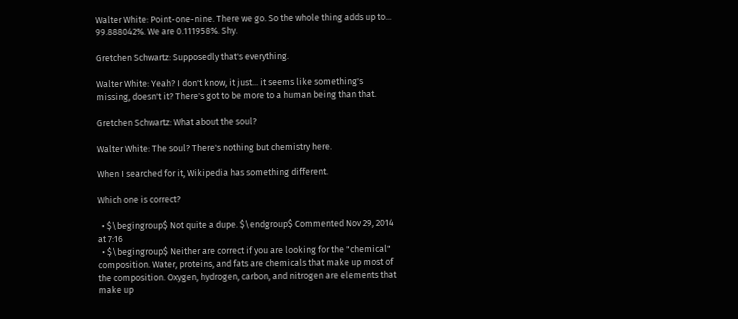Walter White: Point-one-nine. There we go. So the whole thing adds up to... 99.888042%. We are 0.111958%. Shy.

Gretchen Schwartz: Supposedly that's everything.

Walter White: Yeah? I don't know, it just... it seems like something's missing, doesn't it? There's got to be more to a human being than that.

Gretchen Schwartz: What about the soul?

Walter White: The soul? There's nothing but chemistry here.

When I searched for it, Wikipedia has something different.

Which one is correct?

  • $\begingroup$ Not quite a dupe. $\endgroup$ Commented Nov 29, 2014 at 7:16
  • $\begingroup$ Neither are correct if you are looking for the "chemical" composition. Water, proteins, and fats are chemicals that make up most of the composition. Oxygen, hydrogen, carbon, and nitrogen are elements that make up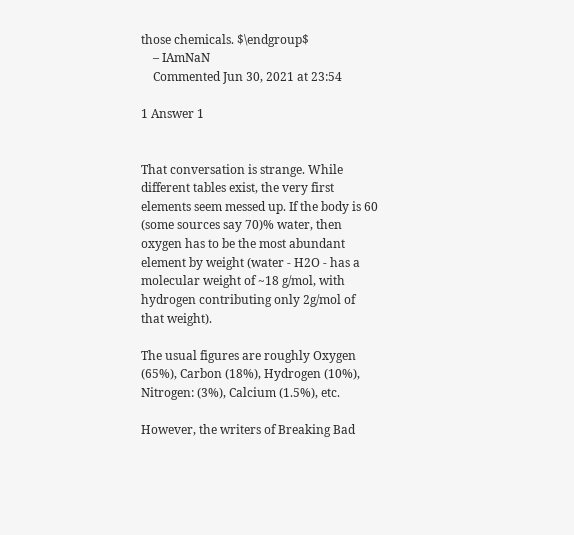those chemicals. $\endgroup$
    – IAmNaN
    Commented Jun 30, 2021 at 23:54

1 Answer 1


That conversation is strange. While different tables exist, the very first elements seem messed up. If the body is 60 (some sources say 70)% water, then oxygen has to be the most abundant element by weight (water - H2O - has a molecular weight of ~18 g/mol, with hydrogen contributing only 2g/mol of that weight).

The usual figures are roughly Oxygen (65%), Carbon (18%), Hydrogen (10%), Nitrogen: (3%), Calcium (1.5%), etc.

However, the writers of Breaking Bad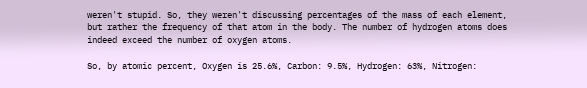weren't stupid. So, they weren't discussing percentages of the mass of each element, but rather the frequency of that atom in the body. The number of hydrogen atoms does indeed exceed the number of oxygen atoms.

So, by atomic percent, Oxygen is 25.6%, Carbon: 9.5%, Hydrogen: 63%, Nitrogen: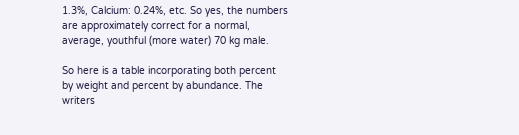1.3%, Calcium: 0.24%, etc. So yes, the numbers are approximately correct for a normal, average, youthful (more water) 70 kg male.

So here is a table incorporating both percent by weight and percent by abundance. The writers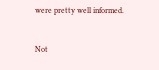were pretty well informed.


Not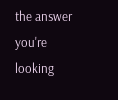the answer you're looking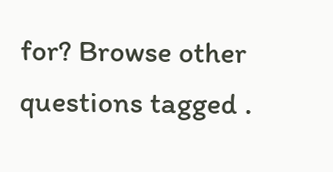for? Browse other questions tagged .